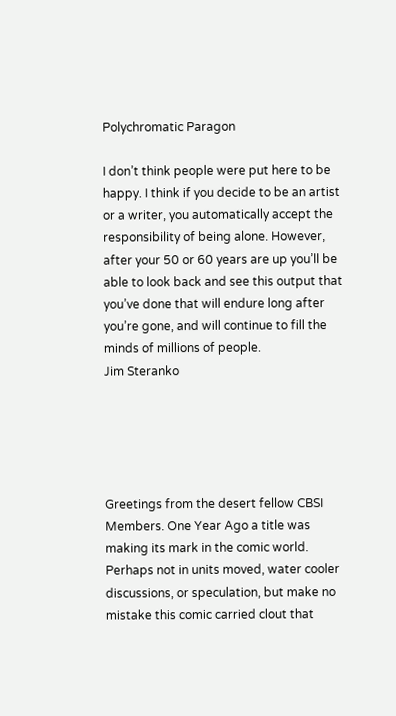Polychromatic Paragon

I don’t think people were put here to be happy. I think if you decide to be an artist or a writer, you automatically accept the responsibility of being alone. However, after your 50 or 60 years are up you’ll be able to look back and see this output that you’ve done that will endure long after you’re gone, and will continue to fill the minds of millions of people.
Jim Steranko





Greetings from the desert fellow CBSI Members. One Year Ago a title was making its mark in the comic world. Perhaps not in units moved, water cooler discussions, or speculation, but make no mistake this comic carried clout that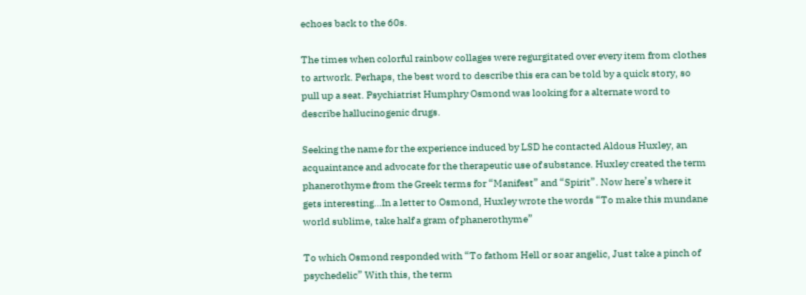echoes back to the 60s.

The times when colorful rainbow collages were regurgitated over every item from clothes to artwork. Perhaps, the best word to describe this era can be told by a quick story, so pull up a seat. Psychiatrist Humphry Osmond was looking for a alternate word to describe hallucinogenic drugs.

Seeking the name for the experience induced by LSD he contacted Aldous Huxley, an acquaintance and advocate for the therapeutic use of substance. Huxley created the term phanerothyme from the Greek terms for “Manifest” and “Spirit”. Now here’s where it gets interesting…In a letter to Osmond, Huxley wrote the words “To make this mundane world sublime, take half a gram of phanerothyme”

To which Osmond responded with “To fathom Hell or soar angelic, Just take a pinch of psychedelic” With this, the term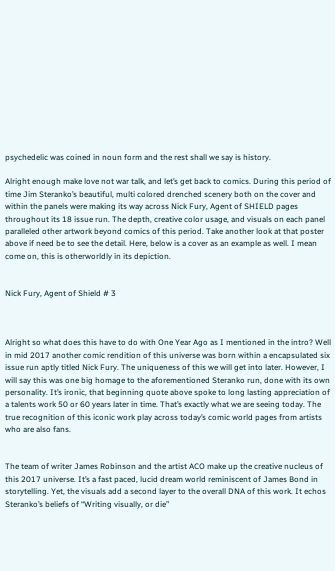psychedelic was coined in noun form and the rest shall we say is history.

Alright enough make love not war talk, and let’s get back to comics. During this period of time Jim Steranko’s beautiful, multi colored drenched scenery both on the cover and within the panels were making its way across Nick Fury, Agent of SHIELD pages throughout its 18 issue run. The depth, creative color usage, and visuals on each panel paralleled other artwork beyond comics of this period. Take another look at that poster above if need be to see the detail. Here, below is a cover as an example as well. I mean come on, this is otherworldly in its depiction.


Nick Fury, Agent of Shield # 3



Alright so what does this have to do with One Year Ago as I mentioned in the intro? Well in mid 2017 another comic rendition of this universe was born within a encapsulated six issue run aptly titled Nick Fury. The uniqueness of this we will get into later. However, I will say this was one big homage to the aforementioned Steranko run, done with its own personality. It’s ironic, that beginning quote above spoke to long lasting appreciation of a talents work 50 or 60 years later in time. That’s exactly what we are seeing today. The true recognition of this iconic work play across today’s comic world pages from artists who are also fans.


The team of writer James Robinson and the artist ACO make up the creative nucleus of this 2017 universe. It’s a fast paced, lucid dream world reminiscent of James Bond in storytelling. Yet, the visuals add a second layer to the overall DNA of this work. It echos Steranko’s beliefs of “Writing visually, or die”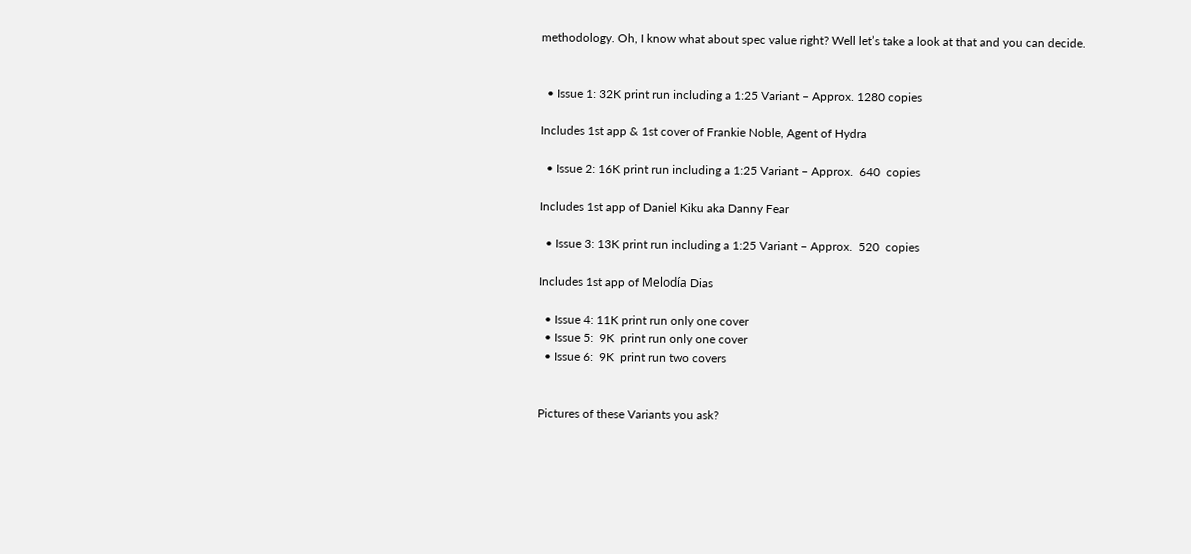methodology. Oh, I know what about spec value right? Well let’s take a look at that and you can decide.


  • Issue 1: 32K print run including a 1:25 Variant – Approx. 1280 copies

Includes 1st app & 1st cover of Frankie Noble, Agent of Hydra

  • Issue 2: 16K print run including a 1:25 Variant – Approx.  640  copies

Includes 1st app of Daniel Kiku aka Danny Fear

  • Issue 3: 13K print run including a 1:25 Variant – Approx.  520  copies

Includes 1st app of Melodía Dias

  • Issue 4: 11K print run only one cover
  • Issue 5:  9K  print run only one cover
  • Issue 6:  9K  print run two covers


Pictures of these Variants you ask?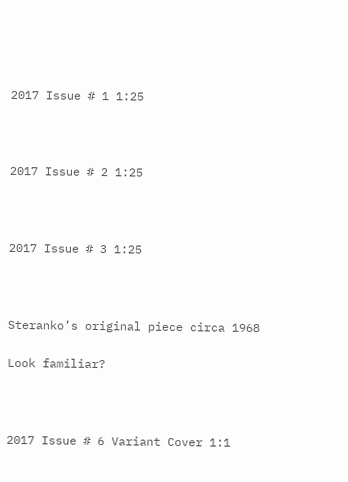2017 Issue # 1 1:25



2017 Issue # 2 1:25



2017 Issue # 3 1:25



Steranko’s original piece circa 1968

Look familiar?



2017 Issue # 6 Variant Cover 1:1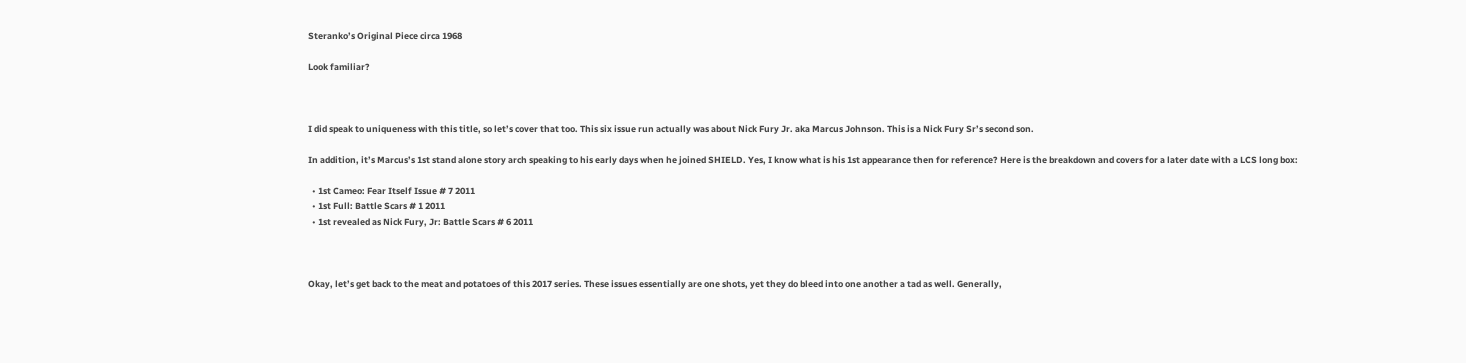Steranko’s Original Piece circa 1968

Look familiar?



I did speak to uniqueness with this title, so let’s cover that too. This six issue run actually was about Nick Fury Jr. aka Marcus Johnson. This is a Nick Fury Sr’s second son.

In addition, it’s Marcus’s 1st stand alone story arch speaking to his early days when he joined SHIELD. Yes, I know what is his 1st appearance then for reference? Here is the breakdown and covers for a later date with a LCS long box:

  • 1st Cameo: Fear Itself Issue # 7 2011
  • 1st Full: Battle Scars # 1 2011
  • 1st revealed as Nick Fury, Jr: Battle Scars # 6 2011



Okay, let’s get back to the meat and potatoes of this 2017 series. These issues essentially are one shots, yet they do bleed into one another a tad as well. Generally,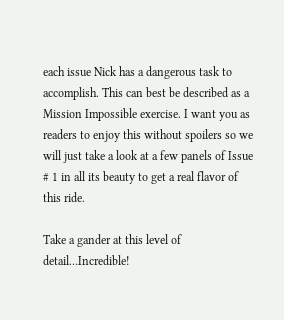each issue Nick has a dangerous task to accomplish. This can best be described as a Mission Impossible exercise. I want you as readers to enjoy this without spoilers so we will just take a look at a few panels of Issue # 1 in all its beauty to get a real flavor of this ride.

Take a gander at this level of detail…Incredible!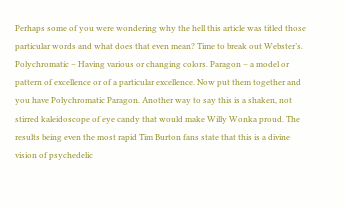Perhaps some of you were wondering why the hell this article was titled those particular words and what does that even mean? Time to break out Webster’s.  Polychromatic – Having various or changing colors. Paragon – a model or pattern of excellence or of a particular excellence. Now put them together and you have Polychromatic Paragon. Another way to say this is a shaken, not stirred kaleidoscope of eye candy that would make Willy Wonka proud. The results being even the most rapid Tim Burton fans state that this is a divine vision of psychedelic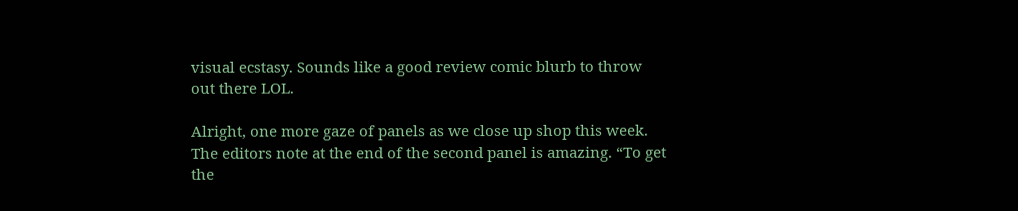visual ecstasy. Sounds like a good review comic blurb to throw out there LOL.

Alright, one more gaze of panels as we close up shop this week. The editors note at the end of the second panel is amazing. “To get the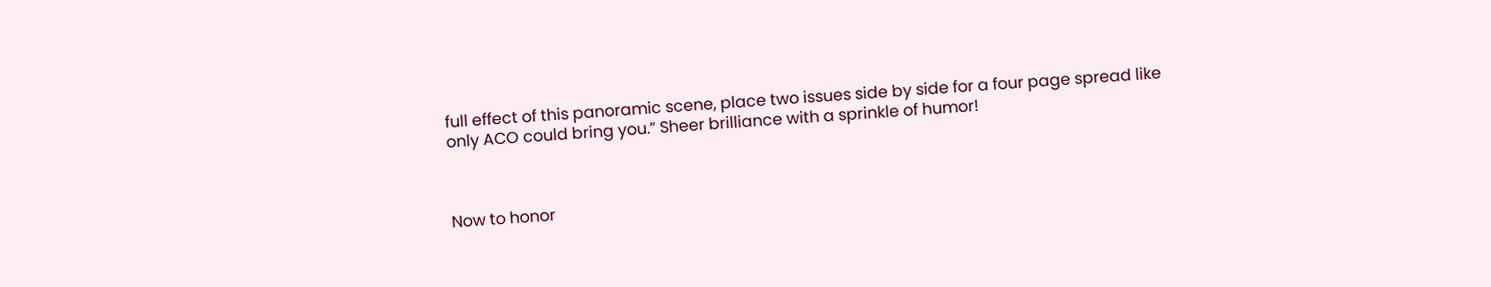full effect of this panoramic scene, place two issues side by side for a four page spread like only ACO could bring you.” Sheer brilliance with a sprinkle of humor!



Now to honor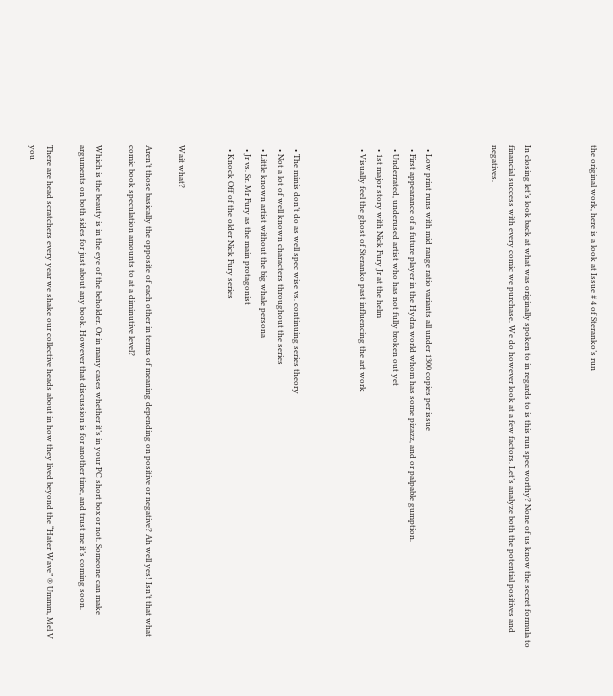the original work, here is a look at Issue # 4 of Steranko’s run



In closing let’s look back at what was originally spoken to in regards to is this run spec worthy? None of us know the secret formula to financial success with every comic we purchase. We do however look at a few factors. Let’s analyze both the potential positives and negatives.



  • Low print runs with mid range ratio variants all under 1300 copies per issue
  • First appearance of a future player in the Hydra world whom has some pizazz, and or palpable gumption.
  • Underrated, underused artist who has not fully broken out yet
  • 1st major story with Nick Fury Jr at the helm
  • Visually feel the ghost of Steranko past influencing the art work



  • The minis don’t do as well spec wise vs. continuing series theory
  • Not a lot of well known characters throughout the series
  • Little known artist without the big whale persona
  • Jr vs. Sr. Mr Fury as the main protagonist
  • Knock Off of the older Nick Fury series


Wait what?

Aren’t those basically the opposite of each other in terms of meaning depending on positive or negative? Ah well yes! Isn’t that what comic book speculation amounts to at a diminutive level?

Which is the beauty is in the eye of the beholder. Or in many cases whether it’s in your PC short box or not. Someone can make arguments on both sides for just about any book. However that discussion is for another time, and trust me it’s coming soon.

There are head scratchers every year we shake our collective heads about in how they lived beyond the “Hater Wave” ® Ummm, Mel V you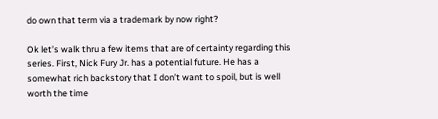do own that term via a trademark by now right?

Ok let’s walk thru a few items that are of certainty regarding this series. First, Nick Fury Jr. has a potential future. He has a somewhat rich backstory that I don’t want to spoil, but is well worth the time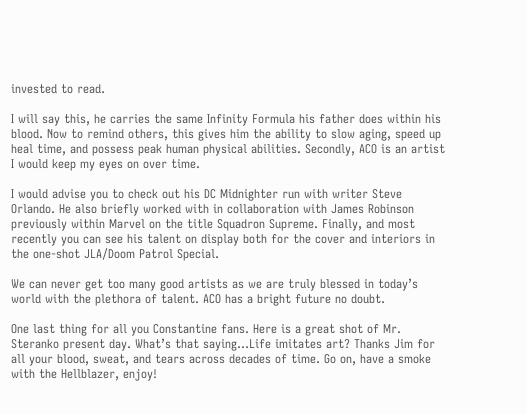invested to read.

I will say this, he carries the same Infinity Formula his father does within his blood. Now to remind others, this gives him the ability to slow aging, speed up heal time, and possess peak human physical abilities. Secondly, ACO is an artist I would keep my eyes on over time.

I would advise you to check out his DC Midnighter run with writer Steve Orlando. He also briefly worked with in collaboration with James Robinson previously within Marvel on the title Squadron Supreme. Finally, and most recently you can see his talent on display both for the cover and interiors in the one-shot JLA/Doom Patrol Special.

We can never get too many good artists as we are truly blessed in today’s world with the plethora of talent. ACO has a bright future no doubt.

One last thing for all you Constantine fans. Here is a great shot of Mr. Steranko present day. What’s that saying…Life imitates art? Thanks Jim for all your blood, sweat, and tears across decades of time. Go on, have a smoke with the Hellblazer, enjoy!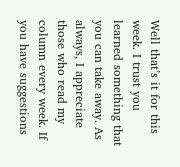Well that’s it for this week. I trust you learned something that you can take away. As always, I appreciate those who read my column every week. If you have suggestions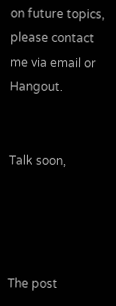on future topics, please contact me via email or Hangout.


Talk soon,




The post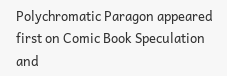Polychromatic Paragon appeared first on Comic Book Speculation and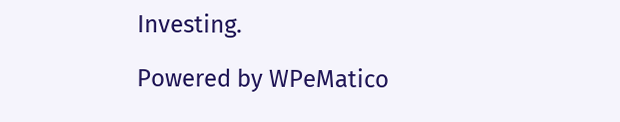Investing.

Powered by WPeMatico